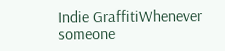Indie GraffitiWhenever someone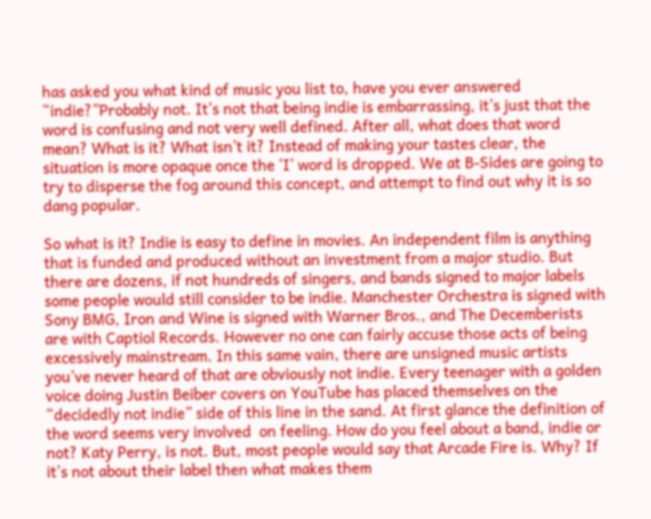has asked you what kind of music you list to, have you ever answered “indie?”Probably not. It’s not that being indie is embarrassing, it’s just that the word is confusing and not very well defined. After all, what does that word mean? What is it? What isn’t it? Instead of making your tastes clear, the situation is more opaque once the ‘I’ word is dropped. We at B-Sides are going to try to disperse the fog around this concept, and attempt to find out why it is so dang popular.

So what is it? Indie is easy to define in movies. An independent film is anything that is funded and produced without an investment from a major studio. But there are dozens, if not hundreds of singers, and bands signed to major labels some people would still consider to be indie. Manchester Orchestra is signed with Sony BMG, Iron and Wine is signed with Warner Bros., and The Decemberists are with Captiol Records. However no one can fairly accuse those acts of being excessively mainstream. In this same vain, there are unsigned music artists you’ve never heard of that are obviously not indie. Every teenager with a golden voice doing Justin Beiber covers on YouTube has placed themselves on the “decidedly not indie” side of this line in the sand. At first glance the definition of the word seems very involved  on feeling. How do you feel about a band, indie or not? Katy Perry, is not. But, most people would say that Arcade Fire is. Why? If it’s not about their label then what makes them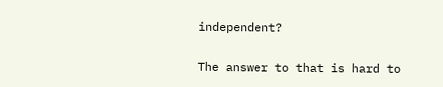independent?

The answer to that is hard to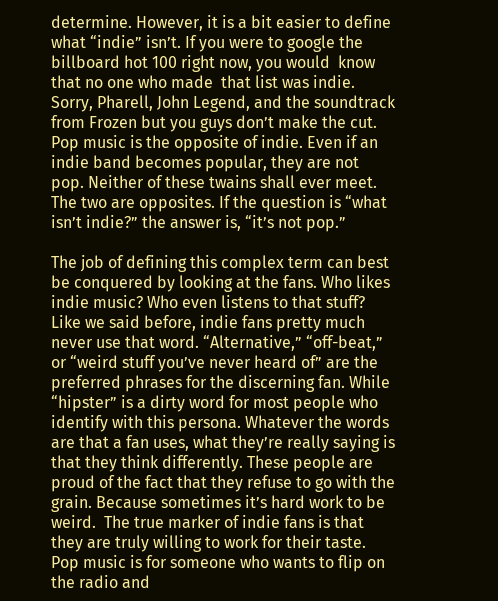determine. However, it is a bit easier to define what “indie” isn’t. If you were to google the billboard hot 100 right now, you would  know that no one who made  that list was indie. Sorry, Pharell, John Legend, and the soundtrack from Frozen but you guys don’t make the cut. Pop music is the opposite of indie. Even if an indie band becomes popular, they are not pop. Neither of these twains shall ever meet. The two are opposites. If the question is “what isn’t indie?” the answer is, “it’s not pop.”

The job of defining this complex term can best be conquered by looking at the fans. Who likes indie music? Who even listens to that stuff? Like we said before, indie fans pretty much never use that word. “Alternative,” “off-beat,” or “weird stuff you’ve never heard of” are the preferred phrases for the discerning fan. While “hipster” is a dirty word for most people who identify with this persona. Whatever the words are that a fan uses, what they’re really saying is that they think differently. These people are proud of the fact that they refuse to go with the grain. Because sometimes it’s hard work to be weird.  The true marker of indie fans is that they are truly willing to work for their taste. Pop music is for someone who wants to flip on the radio and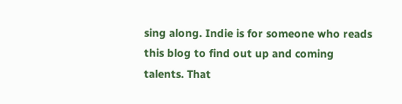sing along. Indie is for someone who reads this blog to find out up and coming talents. That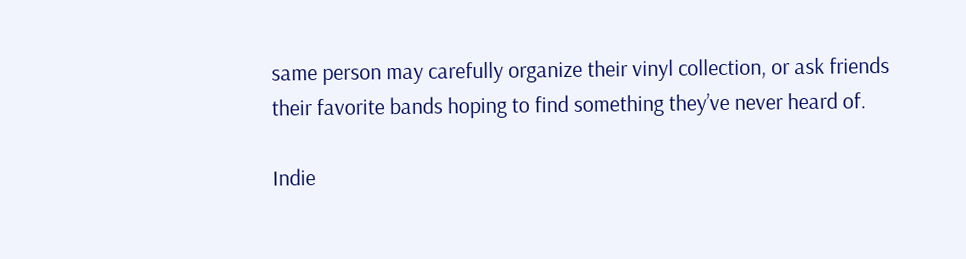same person may carefully organize their vinyl collection, or ask friends their favorite bands hoping to find something they’ve never heard of.

Indie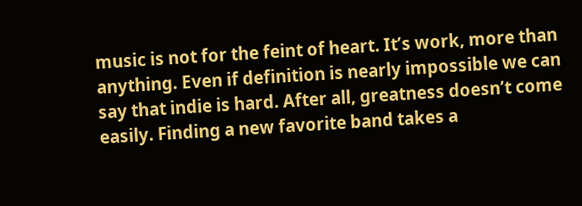music is not for the feint of heart. It’s work, more than anything. Even if definition is nearly impossible we can say that indie is hard. After all, greatness doesn’t come easily. Finding a new favorite band takes a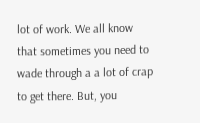lot of work. We all know that sometimes you need to wade through a a lot of crap to get there. But, you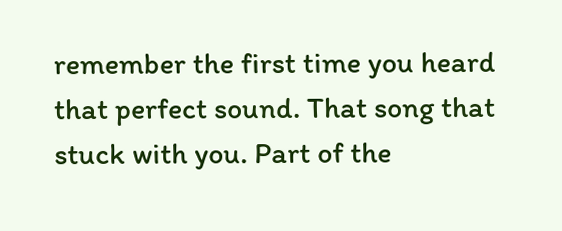remember the first time you heard that perfect sound. That song that stuck with you. Part of the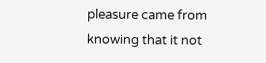pleasure came from knowing that it not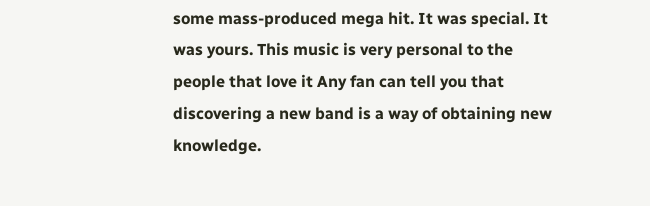some mass-produced mega hit. It was special. It was yours. This music is very personal to the people that love it Any fan can tell you that discovering a new band is a way of obtaining new knowledge.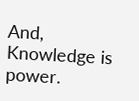And, Knowledge is power.